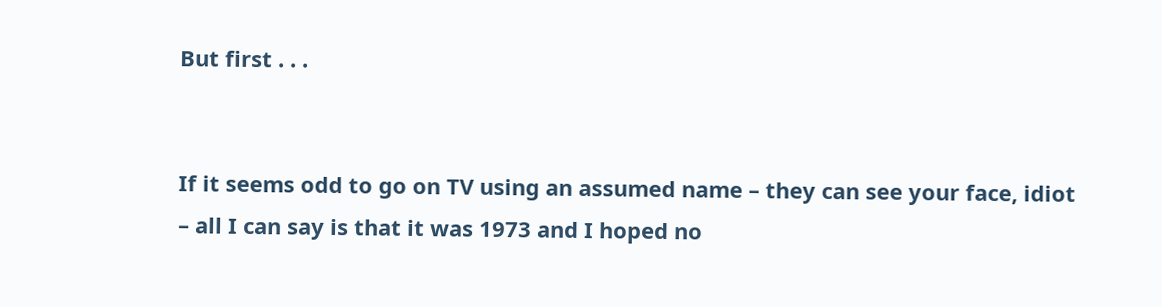But first . . .


If it seems odd to go on TV using an assumed name – they can see your face, idiot – all I can say is that it was 1973 and I hoped no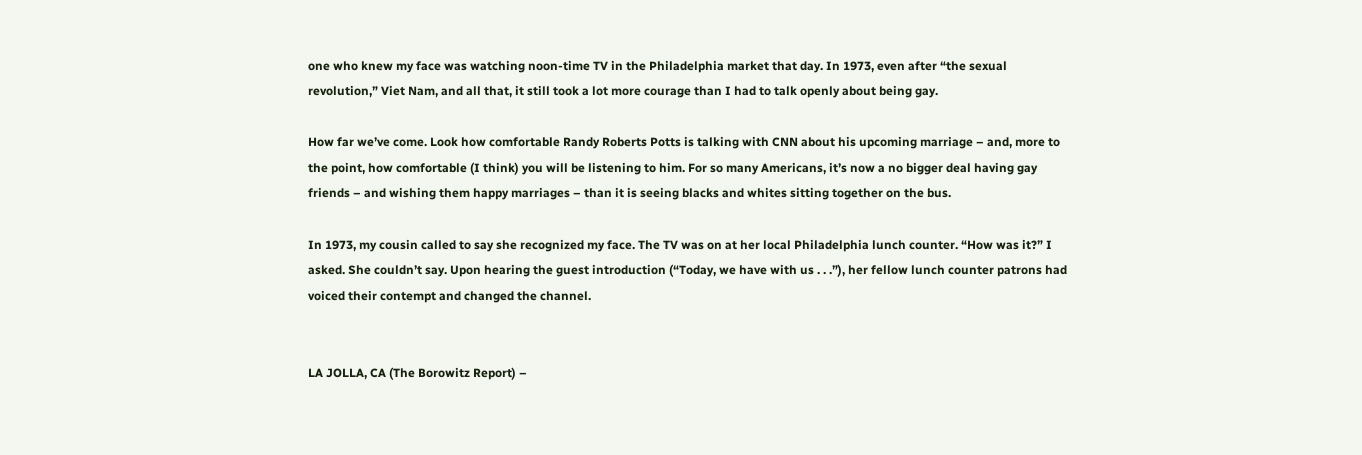one who knew my face was watching noon-time TV in the Philadelphia market that day. In 1973, even after “the sexual revolution,” Viet Nam, and all that, it still took a lot more courage than I had to talk openly about being gay.

How far we’ve come. Look how comfortable Randy Roberts Potts is talking with CNN about his upcoming marriage – and, more to the point, how comfortable (I think) you will be listening to him. For so many Americans, it’s now a no bigger deal having gay friends – and wishing them happy marriages – than it is seeing blacks and whites sitting together on the bus.

In 1973, my cousin called to say she recognized my face. The TV was on at her local Philadelphia lunch counter. “How was it?” I asked. She couldn’t say. Upon hearing the guest introduction (“Today, we have with us . . .”), her fellow lunch counter patrons had voiced their contempt and changed the channel.


LA JOLLA, CA (The Borowitz Report) –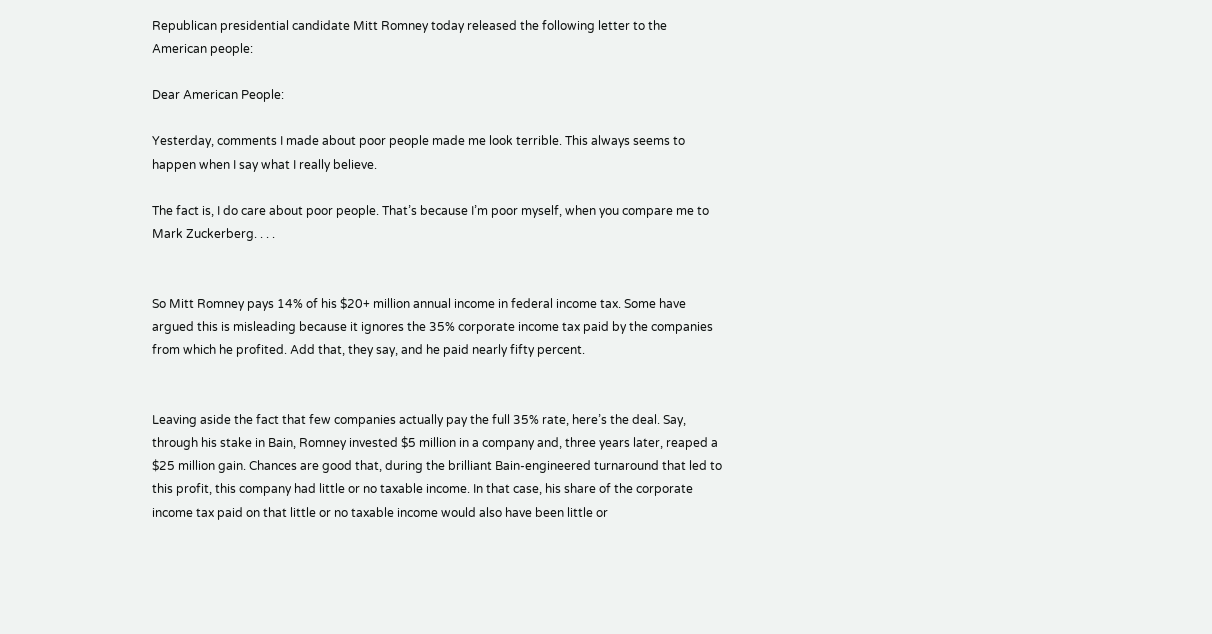Republican presidential candidate Mitt Romney today released the following letter to the American people:

Dear American People:

Yesterday, comments I made about poor people made me look terrible. This always seems to happen when I say what I really believe.

The fact is, I do care about poor people. That’s because I’m poor myself, when you compare me to Mark Zuckerberg. . . .


So Mitt Romney pays 14% of his $20+ million annual income in federal income tax. Some have argued this is misleading because it ignores the 35% corporate income tax paid by the companies from which he profited. Add that, they say, and he paid nearly fifty percent.


Leaving aside the fact that few companies actually pay the full 35% rate, here’s the deal. Say, through his stake in Bain, Romney invested $5 million in a company and, three years later, reaped a $25 million gain. Chances are good that, during the brilliant Bain-engineered turnaround that led to this profit, this company had little or no taxable income. In that case, his share of the corporate income tax paid on that little or no taxable income would also have been little or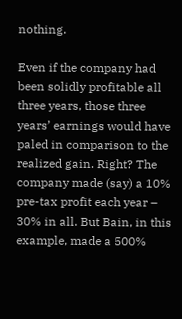nothing.

Even if the company had been solidly profitable all three years, those three years’ earnings would have paled in comparison to the realized gain. Right? The company made (say) a 10% pre-tax profit each year – 30% in all. But Bain, in this example, made a 500%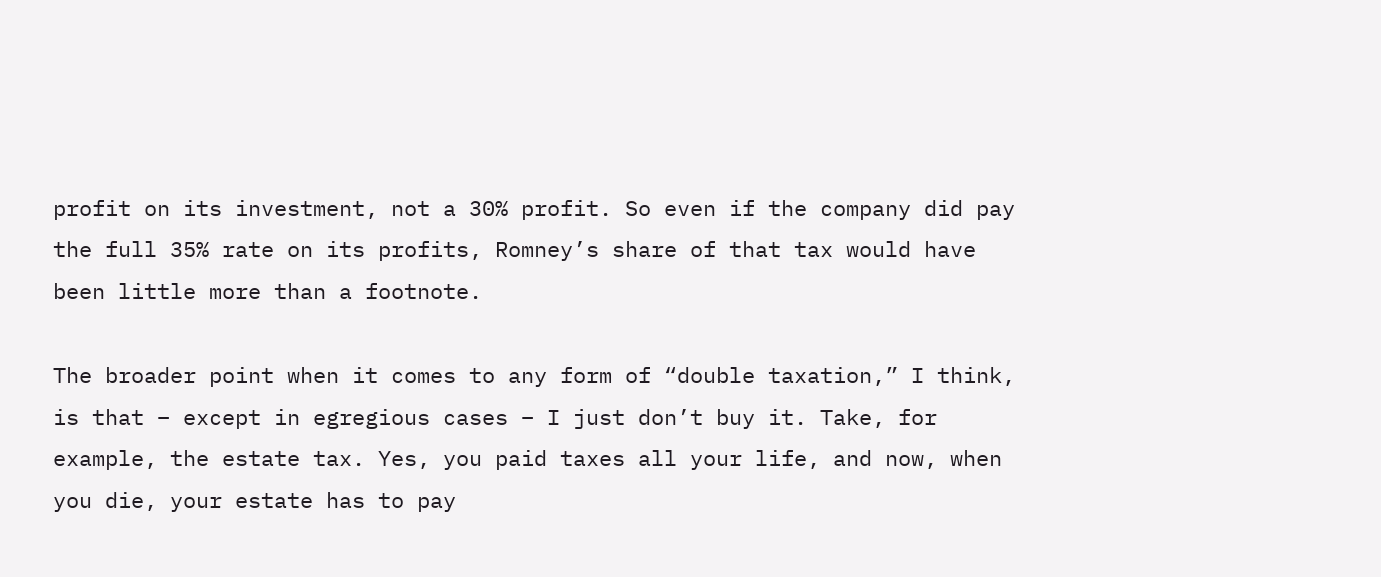profit on its investment, not a 30% profit. So even if the company did pay the full 35% rate on its profits, Romney’s share of that tax would have been little more than a footnote.

The broader point when it comes to any form of “double taxation,” I think, is that – except in egregious cases – I just don’t buy it. Take, for example, the estate tax. Yes, you paid taxes all your life, and now, when you die, your estate has to pay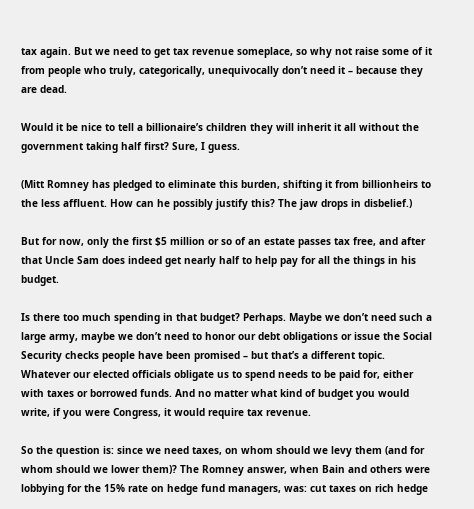tax again. But we need to get tax revenue someplace, so why not raise some of it from people who truly, categorically, unequivocally don’t need it – because they are dead.

Would it be nice to tell a billionaire’s children they will inherit it all without the government taking half first? Sure, I guess.

(Mitt Romney has pledged to eliminate this burden, shifting it from billionheirs to the less affluent. How can he possibly justify this? The jaw drops in disbelief.)

But for now, only the first $5 million or so of an estate passes tax free, and after that Uncle Sam does indeed get nearly half to help pay for all the things in his budget.

Is there too much spending in that budget? Perhaps. Maybe we don’t need such a large army, maybe we don’t need to honor our debt obligations or issue the Social Security checks people have been promised – but that’s a different topic. Whatever our elected officials obligate us to spend needs to be paid for, either with taxes or borrowed funds. And no matter what kind of budget you would write, if you were Congress, it would require tax revenue.

So the question is: since we need taxes, on whom should we levy them (and for whom should we lower them)? The Romney answer, when Bain and others were lobbying for the 15% rate on hedge fund managers, was: cut taxes on rich hedge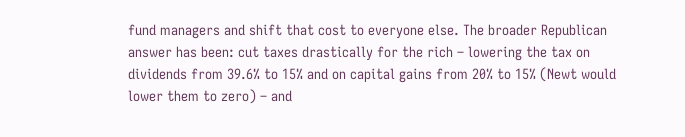fund managers and shift that cost to everyone else. The broader Republican answer has been: cut taxes drastically for the rich – lowering the tax on dividends from 39.6% to 15% and on capital gains from 20% to 15% (Newt would lower them to zero) – and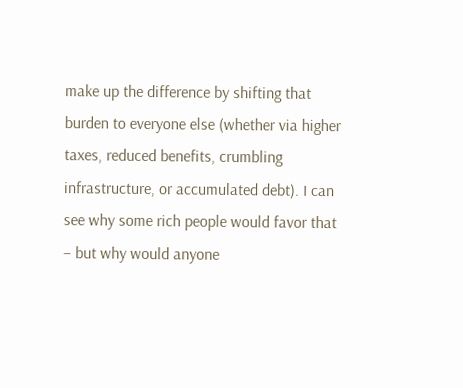make up the difference by shifting that burden to everyone else (whether via higher taxes, reduced benefits, crumbling infrastructure, or accumulated debt). I can see why some rich people would favor that – but why would anyone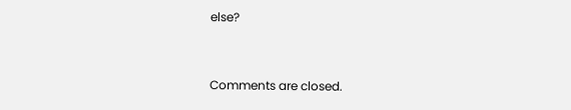else?


Comments are closed.